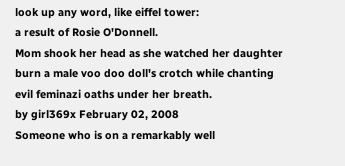look up any word, like eiffel tower:
a result of Rosie O'Donnell.
Mom shook her head as she watched her daughter burn a male voo doo doll's crotch while chanting evil feminazi oaths under her breath.
by girl369x February 02, 2008
Someone who is on a remarkably well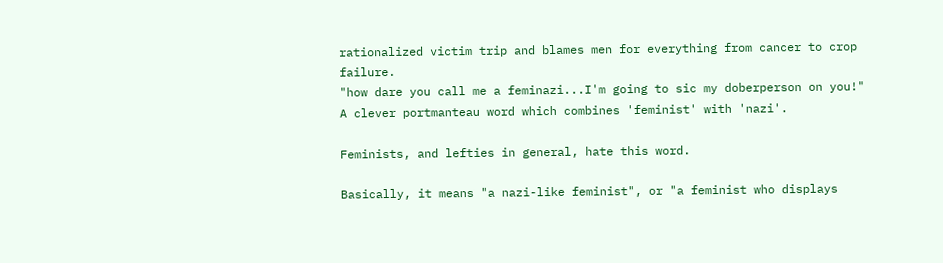rationalized victim trip and blames men for everything from cancer to crop failure.
"how dare you call me a feminazi...I'm going to sic my doberperson on you!"
A clever portmanteau word which combines 'feminist' with 'nazi'.

Feminists, and lefties in general, hate this word.

Basically, it means "a nazi-like feminist", or "a feminist who displays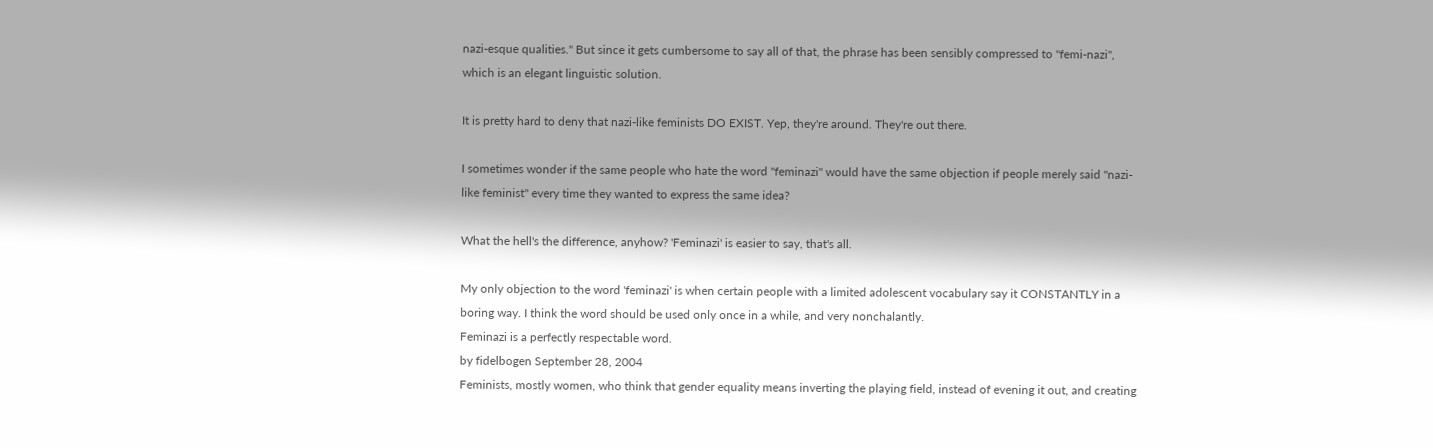nazi-esque qualities." But since it gets cumbersome to say all of that, the phrase has been sensibly compressed to "femi-nazi", which is an elegant linguistic solution.

It is pretty hard to deny that nazi-like feminists DO EXIST. Yep, they're around. They're out there.

I sometimes wonder if the same people who hate the word "feminazi" would have the same objection if people merely said "nazi-like feminist" every time they wanted to express the same idea?

What the hell's the difference, anyhow? 'Feminazi' is easier to say, that's all.

My only objection to the word 'feminazi' is when certain people with a limited adolescent vocabulary say it CONSTANTLY in a boring way. I think the word should be used only once in a while, and very nonchalantly.
Feminazi is a perfectly respectable word.
by fidelbogen September 28, 2004
Feminists, mostly women, who think that gender equality means inverting the playing field, instead of evening it out, and creating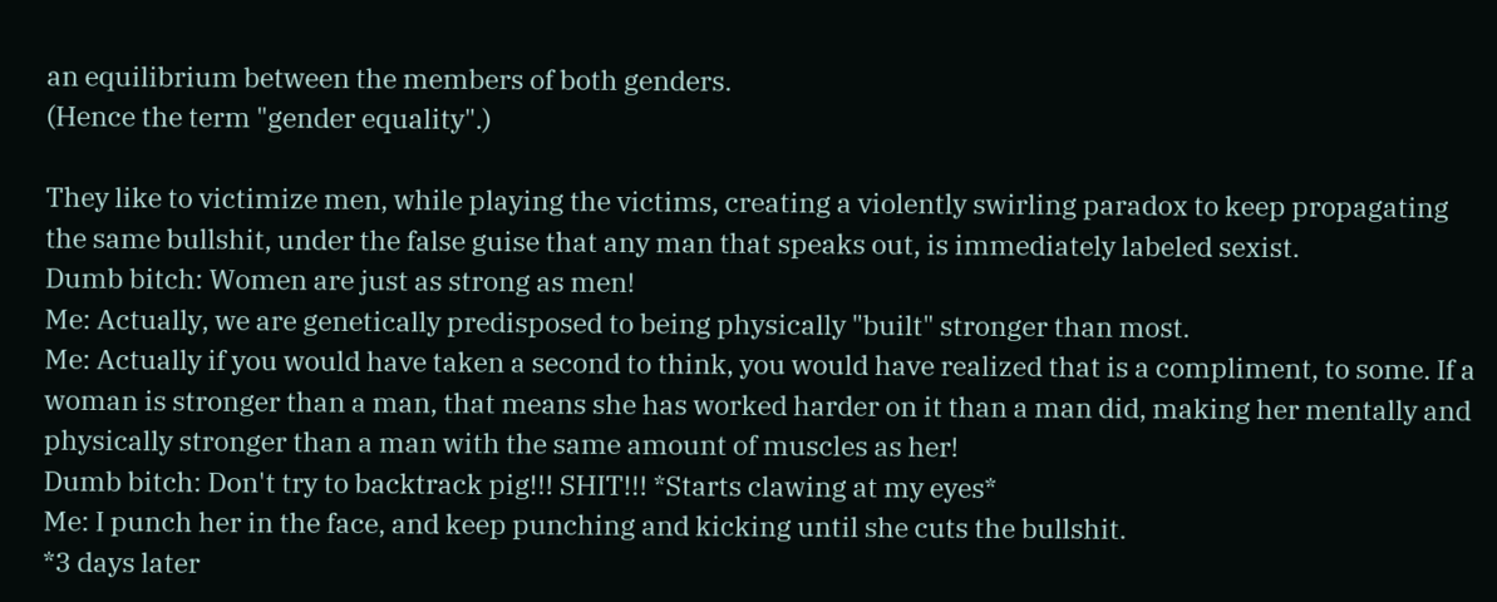an equilibrium between the members of both genders.
(Hence the term "gender equality".)

They like to victimize men, while playing the victims, creating a violently swirling paradox to keep propagating the same bullshit, under the false guise that any man that speaks out, is immediately labeled sexist.
Dumb bitch: Women are just as strong as men!
Me: Actually, we are genetically predisposed to being physically "built" stronger than most.
Me: Actually if you would have taken a second to think, you would have realized that is a compliment, to some. If a woman is stronger than a man, that means she has worked harder on it than a man did, making her mentally and physically stronger than a man with the same amount of muscles as her!
Dumb bitch: Don't try to backtrack pig!!! SHIT!!! *Starts clawing at my eyes*
Me: I punch her in the face, and keep punching and kicking until she cuts the bullshit.
*3 days later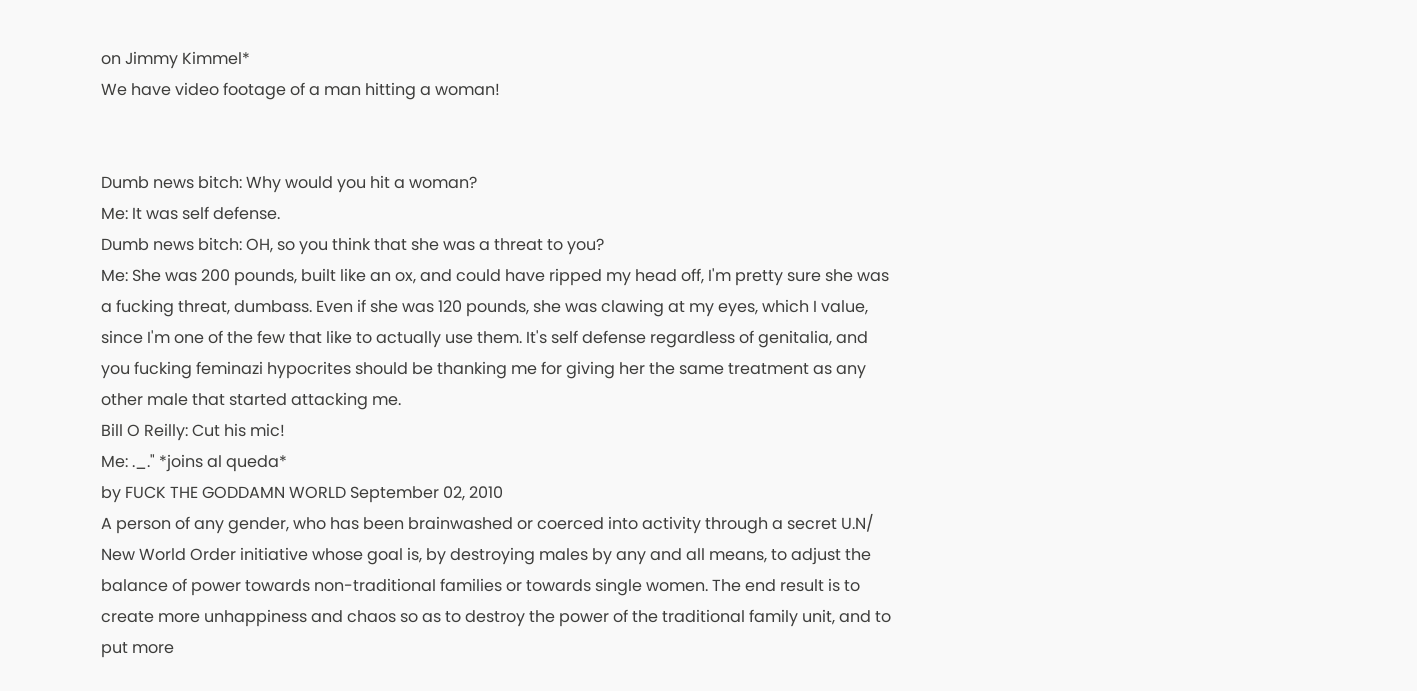on Jimmy Kimmel*
We have video footage of a man hitting a woman!


Dumb news bitch: Why would you hit a woman?
Me: It was self defense.
Dumb news bitch: OH, so you think that she was a threat to you?
Me: She was 200 pounds, built like an ox, and could have ripped my head off, I'm pretty sure she was a fucking threat, dumbass. Even if she was 120 pounds, she was clawing at my eyes, which I value, since I'm one of the few that like to actually use them. It's self defense regardless of genitalia, and you fucking feminazi hypocrites should be thanking me for giving her the same treatment as any other male that started attacking me.
Bill O Reilly: Cut his mic!
Me: ._." *joins al queda*
by FUCK THE GODDAMN WORLD September 02, 2010
A person of any gender, who has been brainwashed or coerced into activity through a secret U.N/ New World Order initiative whose goal is, by destroying males by any and all means, to adjust the balance of power towards non-traditional families or towards single women. The end result is to create more unhappiness and chaos so as to destroy the power of the traditional family unit, and to put more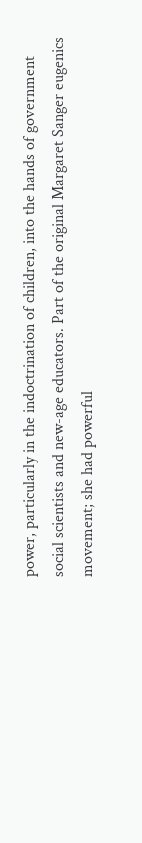power, particularly in the indoctrination of children, into the hands of government social scientists and new-age educators. Part of the original Margaret Sanger eugenics movement; she had powerful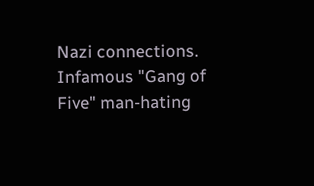Nazi connections.
Infamous "Gang of Five" man-hating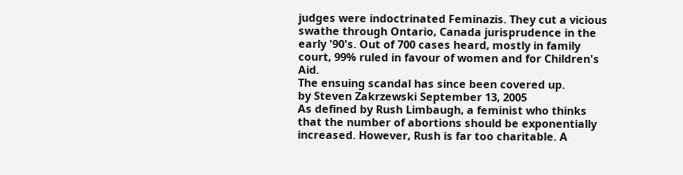judges were indoctrinated Feminazis. They cut a vicious swathe through Ontario, Canada jurisprudence in the early '90's. Out of 700 cases heard, mostly in family court, 99% ruled in favour of women and for Children's Aid.
The ensuing scandal has since been covered up.
by Steven Zakrzewski September 13, 2005
As defined by Rush Limbaugh, a feminist who thinks that the number of abortions should be exponentially increased. However, Rush is far too charitable. A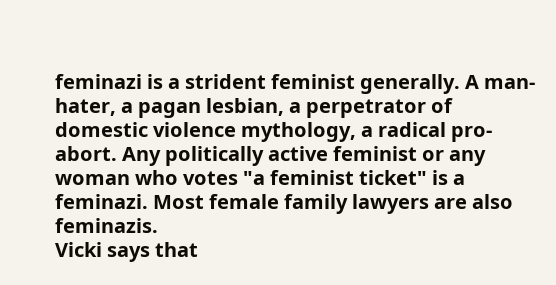feminazi is a strident feminist generally. A man-hater, a pagan lesbian, a perpetrator of domestic violence mythology, a radical pro-abort. Any politically active feminist or any woman who votes "a feminist ticket" is a feminazi. Most female family lawyers are also feminazis.
Vicki says that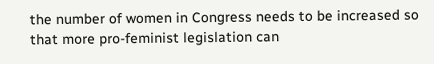the number of women in Congress needs to be increased so that more pro-feminist legislation can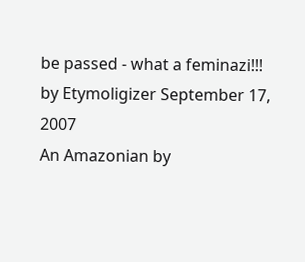be passed - what a feminazi!!!
by Etymoligizer September 17, 2007
An Amazonian by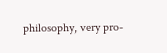philosophy, very pro-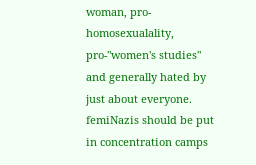woman, pro-homosexualality, pro-"women's studies" and generally hated by just about everyone.
femiNazis should be put in concentration camps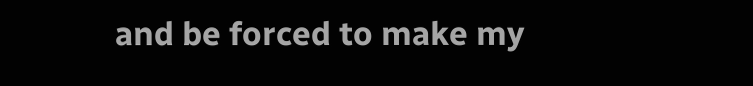and be forced to make my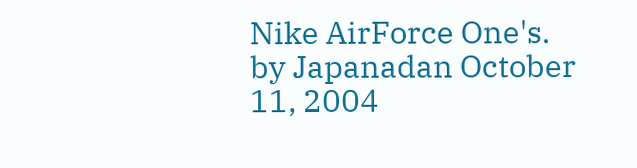Nike AirForce One's.
by Japanadan October 11, 2004